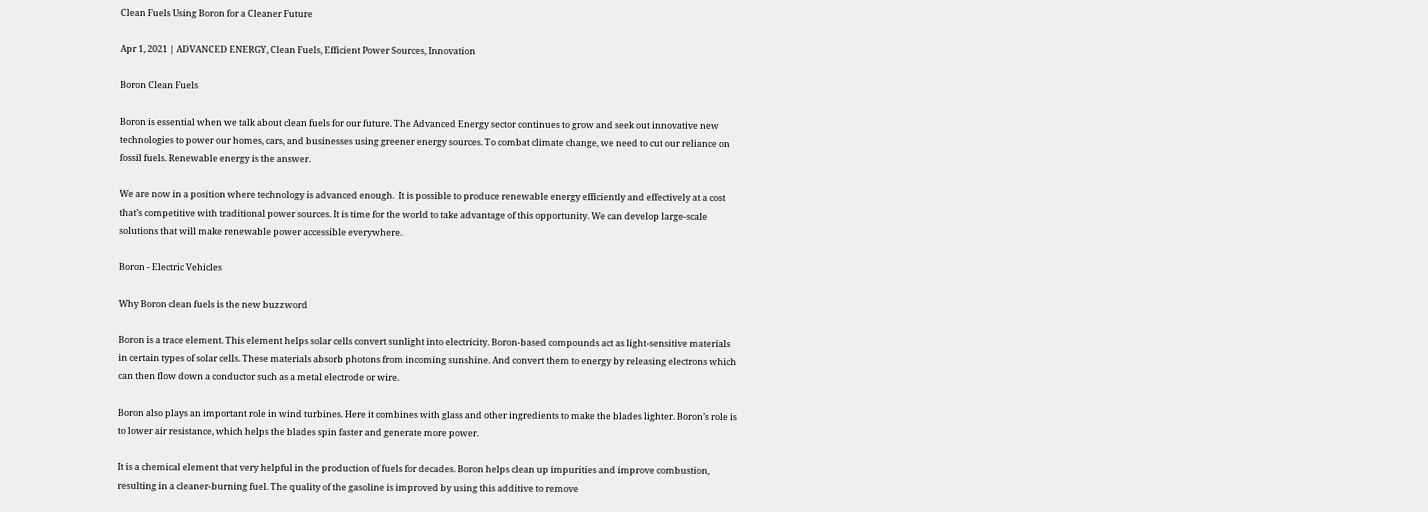Clean Fuels Using Boron for a Cleaner Future

Apr 1, 2021 | ADVANCED ENERGY, Clean Fuels, Efficient Power Sources, Innovation

Boron Clean Fuels

Boron is essential when we talk about clean fuels for our future. The Advanced Energy sector continues to grow and seek out innovative new technologies to power our homes, cars, and businesses using greener energy sources. To combat climate change, we need to cut our reliance on fossil fuels. Renewable energy is the answer.

We are now in a position where technology is advanced enough.  It is possible to produce renewable energy efficiently and effectively at a cost that’s competitive with traditional power sources. It is time for the world to take advantage of this opportunity. We can develop large-scale solutions that will make renewable power accessible everywhere.

Boron - Electric Vehicles

Why Boron clean fuels is the new buzzword

Boron is a trace element. This element helps solar cells convert sunlight into electricity. Boron-based compounds act as light-sensitive materials in certain types of solar cells. These materials absorb photons from incoming sunshine. And convert them to energy by releasing electrons which can then flow down a conductor such as a metal electrode or wire.

Boron also plays an important role in wind turbines. Here it combines with glass and other ingredients to make the blades lighter. Boron’s role is to lower air resistance, which helps the blades spin faster and generate more power.

It is a chemical element that very helpful in the production of fuels for decades. Boron helps clean up impurities and improve combustion, resulting in a cleaner-burning fuel. The quality of the gasoline is improved by using this additive to remove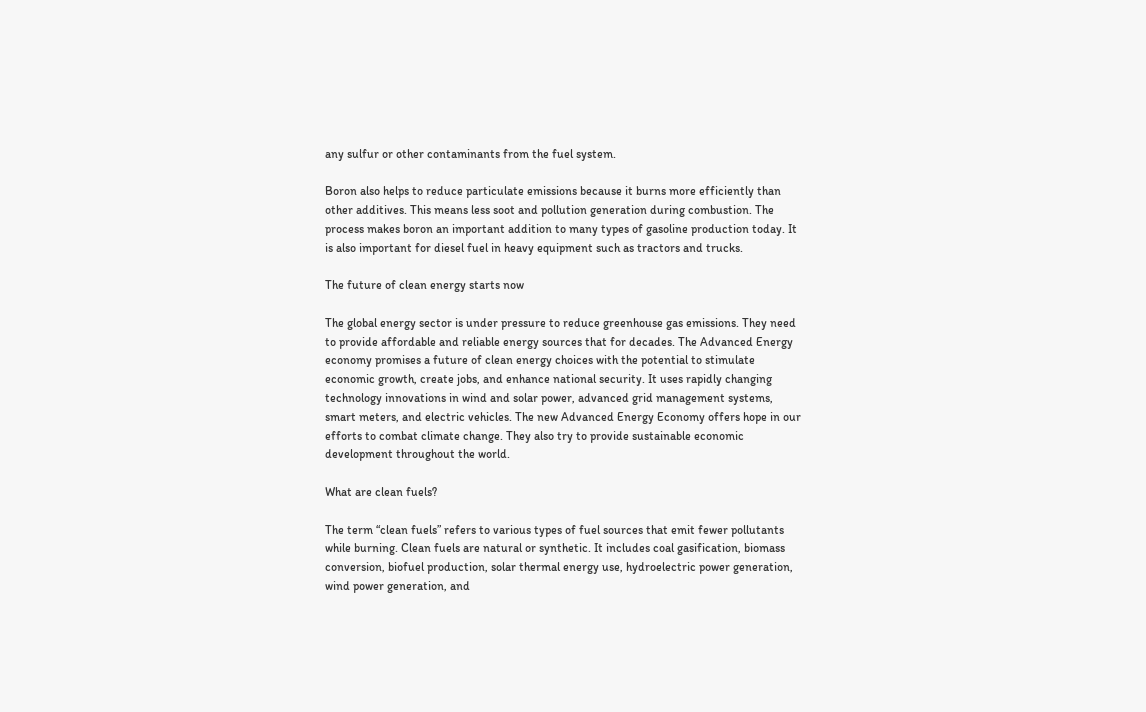any sulfur or other contaminants from the fuel system.

Boron also helps to reduce particulate emissions because it burns more efficiently than other additives. This means less soot and pollution generation during combustion. The process makes boron an important addition to many types of gasoline production today. It is also important for diesel fuel in heavy equipment such as tractors and trucks.

The future of clean energy starts now

The global energy sector is under pressure to reduce greenhouse gas emissions. They need to provide affordable and reliable energy sources that for decades. The Advanced Energy economy promises a future of clean energy choices with the potential to stimulate economic growth, create jobs, and enhance national security. It uses rapidly changing technology innovations in wind and solar power, advanced grid management systems, smart meters, and electric vehicles. The new Advanced Energy Economy offers hope in our efforts to combat climate change. They also try to provide sustainable economic development throughout the world.

What are clean fuels?

The term “clean fuels” refers to various types of fuel sources that emit fewer pollutants while burning. Clean fuels are natural or synthetic. It includes coal gasification, biomass conversion, biofuel production, solar thermal energy use, hydroelectric power generation, wind power generation, and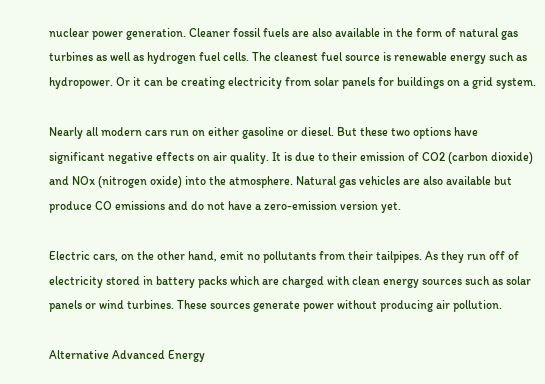nuclear power generation. Cleaner fossil fuels are also available in the form of natural gas turbines as well as hydrogen fuel cells. The cleanest fuel source is renewable energy such as hydropower. Or it can be creating electricity from solar panels for buildings on a grid system.

Nearly all modern cars run on either gasoline or diesel. But these two options have significant negative effects on air quality. It is due to their emission of CO2 (carbon dioxide) and NOx (nitrogen oxide) into the atmosphere. Natural gas vehicles are also available but produce CO emissions and do not have a zero-emission version yet.

Electric cars, on the other hand, emit no pollutants from their tailpipes. As they run off of electricity stored in battery packs which are charged with clean energy sources such as solar panels or wind turbines. These sources generate power without producing air pollution.

Alternative Advanced Energy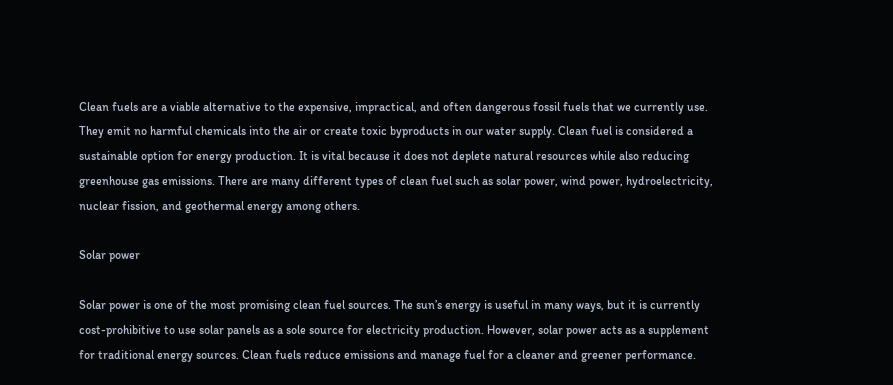Clean fuels are a viable alternative to the expensive, impractical, and often dangerous fossil fuels that we currently use. They emit no harmful chemicals into the air or create toxic byproducts in our water supply. Clean fuel is considered a sustainable option for energy production. It is vital because it does not deplete natural resources while also reducing greenhouse gas emissions. There are many different types of clean fuel such as solar power, wind power, hydroelectricity, nuclear fission, and geothermal energy among others.

Solar power

Solar power is one of the most promising clean fuel sources. The sun’s energy is useful in many ways, but it is currently cost-prohibitive to use solar panels as a sole source for electricity production. However, solar power acts as a supplement for traditional energy sources. Clean fuels reduce emissions and manage fuel for a cleaner and greener performance.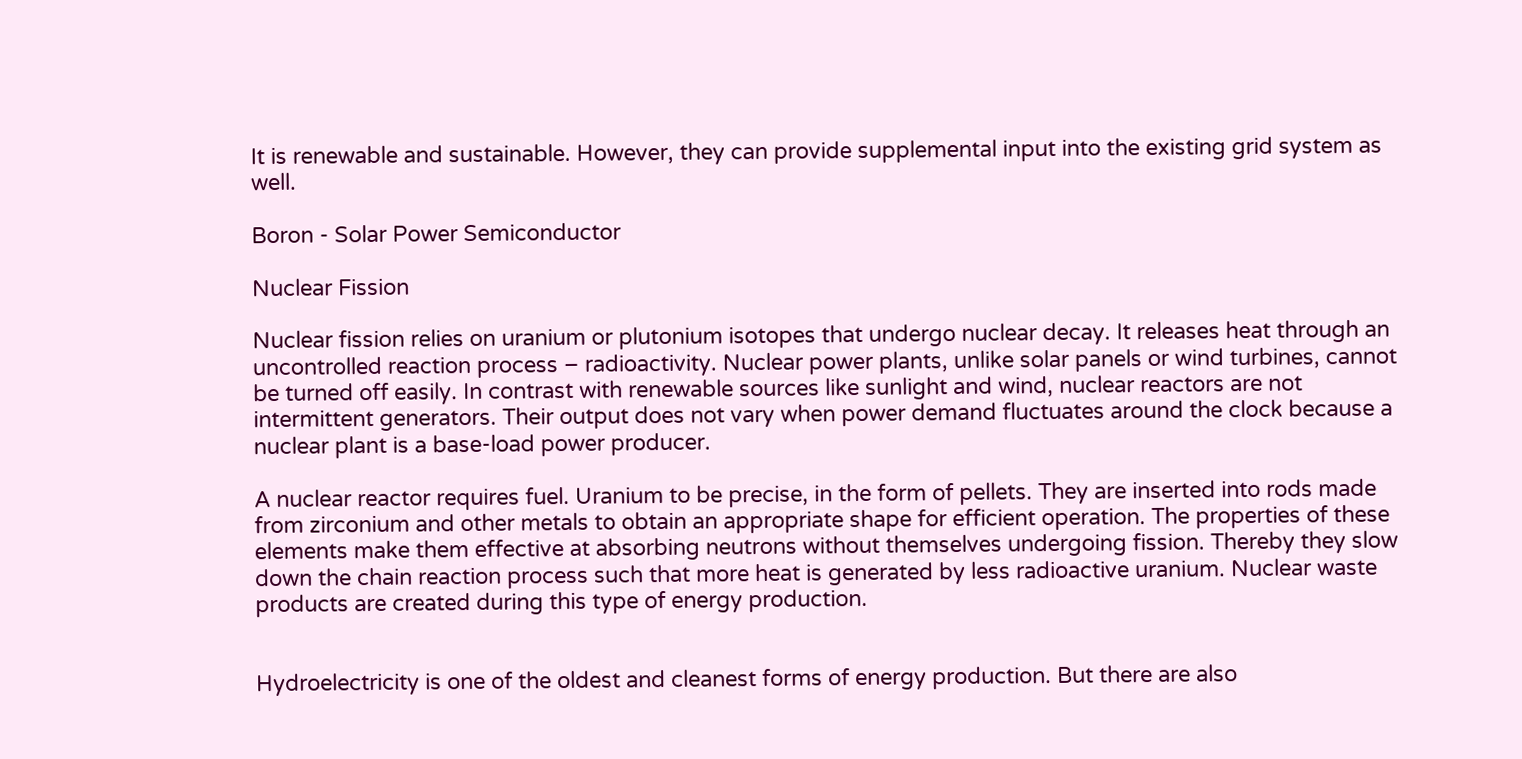It is renewable and sustainable. However, they can provide supplemental input into the existing grid system as well.

Boron - Solar Power Semiconductor

Nuclear Fission

Nuclear fission relies on uranium or plutonium isotopes that undergo nuclear decay. It releases heat through an uncontrolled reaction process – radioactivity. Nuclear power plants, unlike solar panels or wind turbines, cannot be turned off easily. In contrast with renewable sources like sunlight and wind, nuclear reactors are not intermittent generators. Their output does not vary when power demand fluctuates around the clock because a nuclear plant is a base-load power producer.

A nuclear reactor requires fuel. Uranium to be precise, in the form of pellets. They are inserted into rods made from zirconium and other metals to obtain an appropriate shape for efficient operation. The properties of these elements make them effective at absorbing neutrons without themselves undergoing fission. Thereby they slow down the chain reaction process such that more heat is generated by less radioactive uranium. Nuclear waste products are created during this type of energy production.


Hydroelectricity is one of the oldest and cleanest forms of energy production. But there are also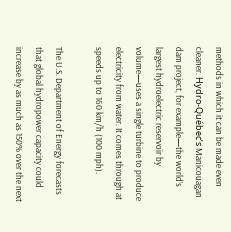methods in which it can be made even cleaner. Hydro-Québec’s Manicouagan dam project, for example—the world’s largest hydroelectric reservoir by volume—uses a single turbine to produce electricity from water. It comes through at speeds up to 160 km/h (100 mph).

The U.S. Department of Energy forecasts that global hydropower capacity could increase by as much as 150% over the next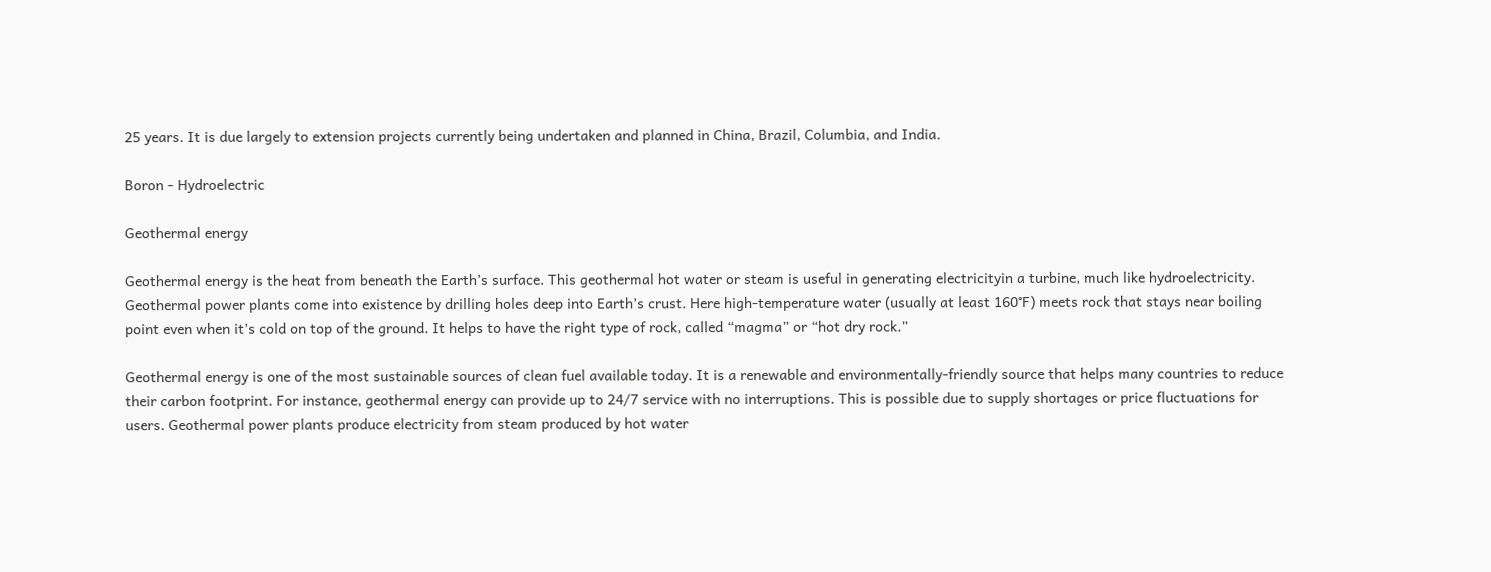25 years. It is due largely to extension projects currently being undertaken and planned in China, Brazil, Columbia, and India.

Boron - Hydroelectric

Geothermal energy

Geothermal energy is the heat from beneath the Earth’s surface. This geothermal hot water or steam is useful in generating electricityin a turbine, much like hydroelectricity. Geothermal power plants come into existence by drilling holes deep into Earth’s crust. Here high-temperature water (usually at least 160°F) meets rock that stays near boiling point even when it’s cold on top of the ground. It helps to have the right type of rock, called “magma” or “hot dry rock.”

Geothermal energy is one of the most sustainable sources of clean fuel available today. It is a renewable and environmentally-friendly source that helps many countries to reduce their carbon footprint. For instance, geothermal energy can provide up to 24/7 service with no interruptions. This is possible due to supply shortages or price fluctuations for users. Geothermal power plants produce electricity from steam produced by hot water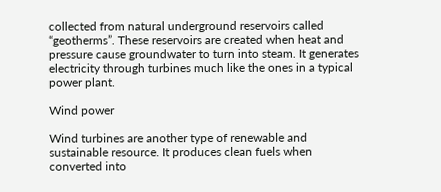collected from natural underground reservoirs called “geotherms”. These reservoirs are created when heat and pressure cause groundwater to turn into steam. It generates electricity through turbines much like the ones in a typical power plant.

Wind power

Wind turbines are another type of renewable and sustainable resource. It produces clean fuels when converted into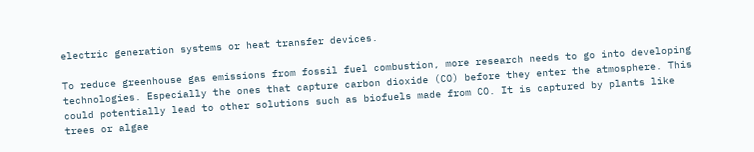electric generation systems or heat transfer devices.

To reduce greenhouse gas emissions from fossil fuel combustion, more research needs to go into developing technologies. Especially the ones that capture carbon dioxide (CO) before they enter the atmosphere. This could potentially lead to other solutions such as biofuels made from CO. It is captured by plants like trees or algae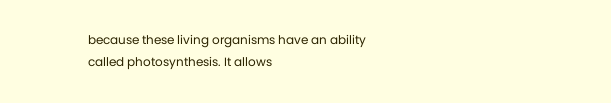because these living organisms have an ability called photosynthesis. It allows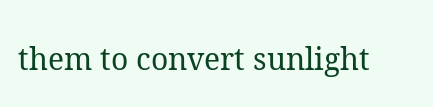them to convert sunlight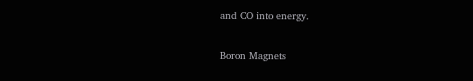and CO into energy.

Boron Magnets